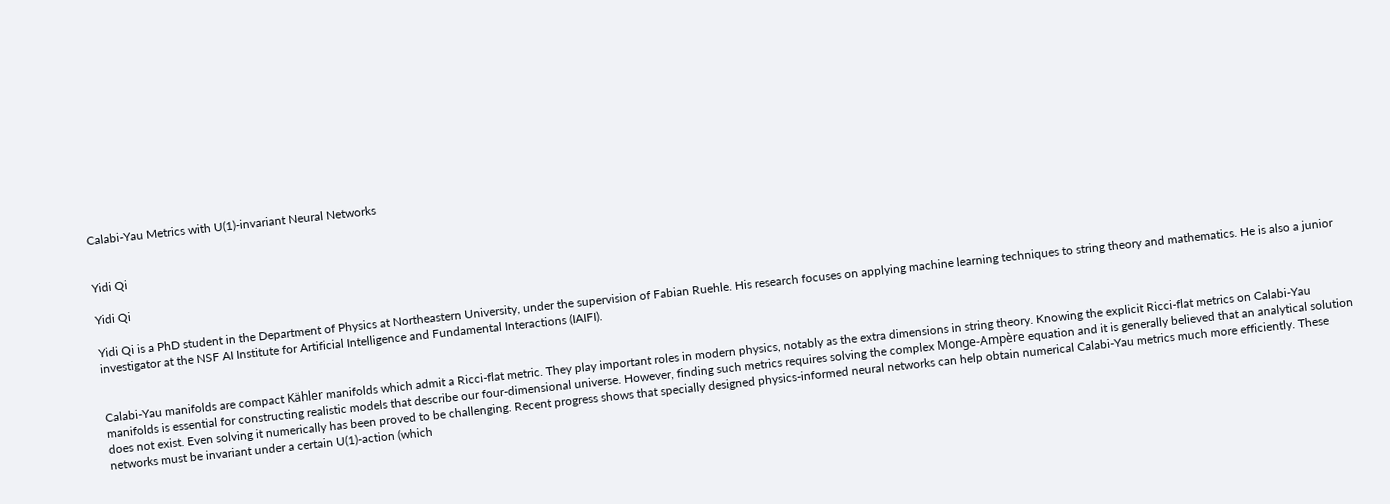Calabi-Yau Metrics with U(1)-invariant Neural Networks


Yidi Qi

Yidi Qi

Yidi Qi is a PhD student in the Department of Physics at Northeastern University, under the supervision of Fabian Ruehle. His research focuses on applying machine learning techniques to string theory and mathematics. He is also a junior investigator at the NSF AI Institute for Artificial Intelligence and Fundamental Interactions (IAIFI).


Calabi-Yau manifolds are compact Kähler manifolds which admit a Ricci-flat metric. They play important roles in modern physics, notably as the extra dimensions in string theory. Knowing the explicit Ricci-flat metrics on Calabi-Yau manifolds is essential for constructing realistic models that describe our four-dimensional universe. However, finding such metrics requires solving the complex Monge-Ampère equation and it is generally believed that an analytical solution does not exist. Even solving it numerically has been proved to be challenging. Recent progress shows that specially designed physics-informed neural networks can help obtain numerical Calabi-Yau metrics much more efficiently. These networks must be invariant under a certain U(1)-action (which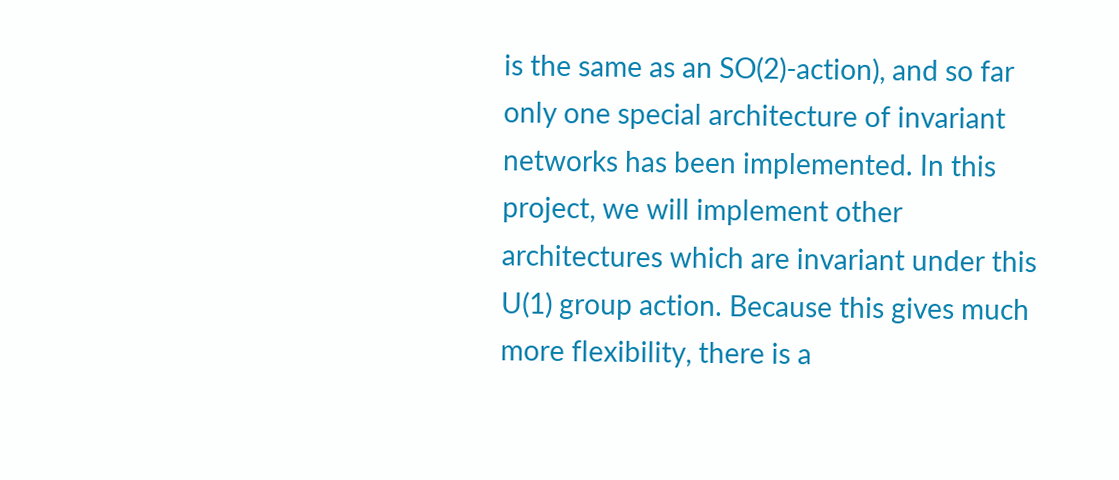is the same as an SO(2)-action), and so far only one special architecture of invariant networks has been implemented. In this project, we will implement other architectures which are invariant under this U(1) group action. Because this gives much more flexibility, there is a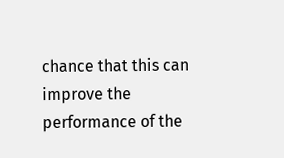chance that this can improve the performance of the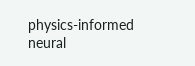physics-informed neural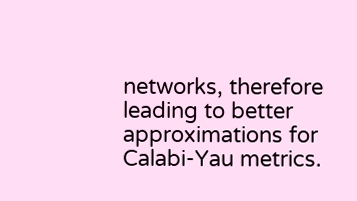networks, therefore leading to better approximations for Calabi-Yau metrics.